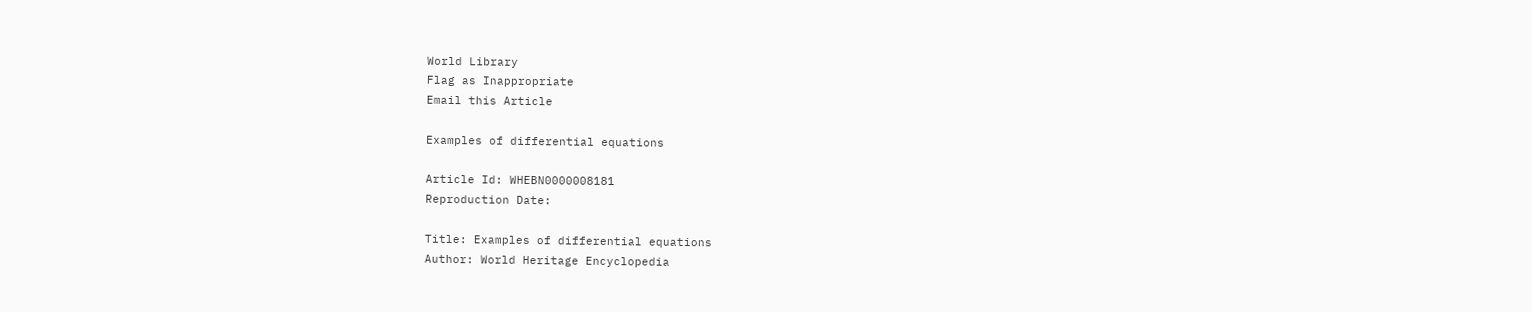World Library
Flag as Inappropriate
Email this Article

Examples of differential equations

Article Id: WHEBN0000008181
Reproduction Date:

Title: Examples of differential equations
Author: World Heritage Encyclopedia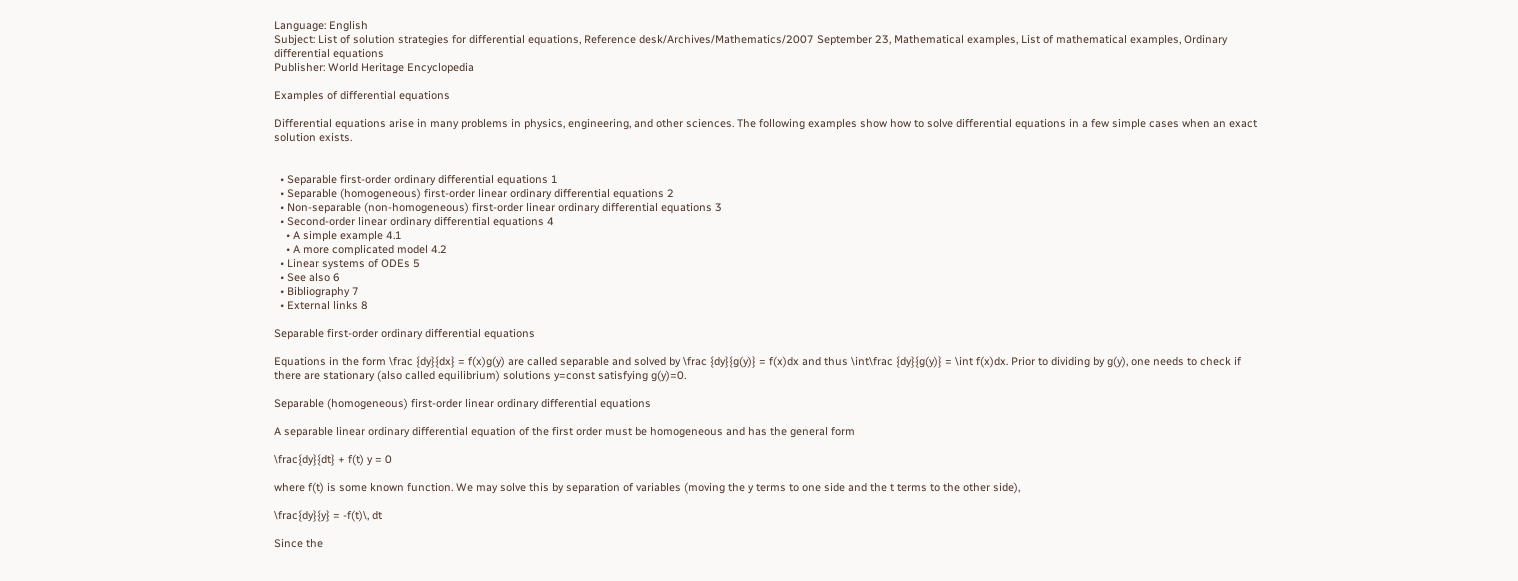Language: English
Subject: List of solution strategies for differential equations, Reference desk/Archives/Mathematics/2007 September 23, Mathematical examples, List of mathematical examples, Ordinary differential equations
Publisher: World Heritage Encyclopedia

Examples of differential equations

Differential equations arise in many problems in physics, engineering, and other sciences. The following examples show how to solve differential equations in a few simple cases when an exact solution exists.


  • Separable first-order ordinary differential equations 1
  • Separable (homogeneous) first-order linear ordinary differential equations 2
  • Non-separable (non-homogeneous) first-order linear ordinary differential equations 3
  • Second-order linear ordinary differential equations 4
    • A simple example 4.1
    • A more complicated model 4.2
  • Linear systems of ODEs 5
  • See also 6
  • Bibliography 7
  • External links 8

Separable first-order ordinary differential equations

Equations in the form \frac {dy}{dx} = f(x)g(y) are called separable and solved by \frac {dy}{g(y)} = f(x)dx and thus \int\frac {dy}{g(y)} = \int f(x)dx. Prior to dividing by g(y), one needs to check if there are stationary (also called equilibrium) solutions y=const satisfying g(y)=0.

Separable (homogeneous) first-order linear ordinary differential equations

A separable linear ordinary differential equation of the first order must be homogeneous and has the general form

\frac{dy}{dt} + f(t) y = 0

where f(t) is some known function. We may solve this by separation of variables (moving the y terms to one side and the t terms to the other side),

\frac{dy}{y} = -f(t)\, dt

Since the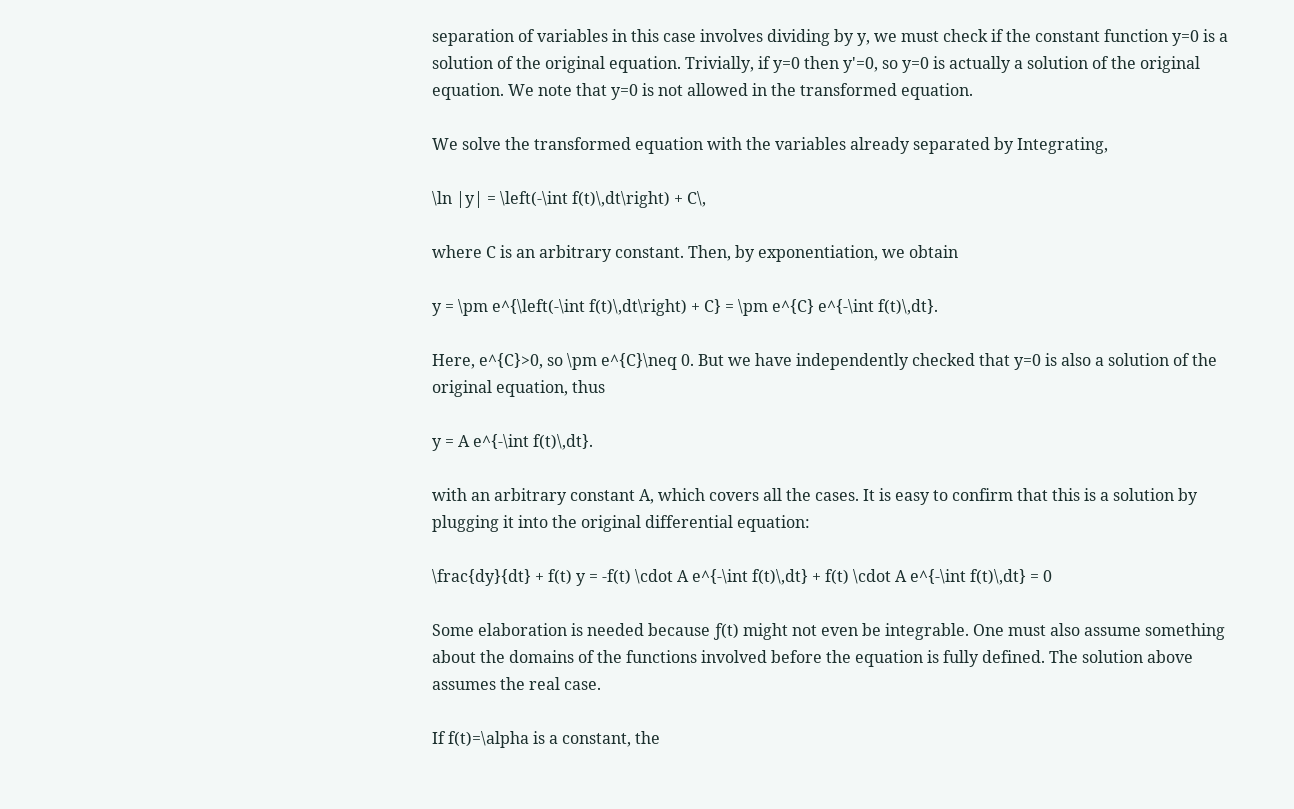separation of variables in this case involves dividing by y, we must check if the constant function y=0 is a solution of the original equation. Trivially, if y=0 then y'=0, so y=0 is actually a solution of the original equation. We note that y=0 is not allowed in the transformed equation.

We solve the transformed equation with the variables already separated by Integrating,

\ln |y| = \left(-\int f(t)\,dt\right) + C\,

where C is an arbitrary constant. Then, by exponentiation, we obtain

y = \pm e^{\left(-\int f(t)\,dt\right) + C} = \pm e^{C} e^{-\int f(t)\,dt}.

Here, e^{C}>0, so \pm e^{C}\neq 0. But we have independently checked that y=0 is also a solution of the original equation, thus

y = A e^{-\int f(t)\,dt}.

with an arbitrary constant A, which covers all the cases. It is easy to confirm that this is a solution by plugging it into the original differential equation:

\frac{dy}{dt} + f(t) y = -f(t) \cdot A e^{-\int f(t)\,dt} + f(t) \cdot A e^{-\int f(t)\,dt} = 0

Some elaboration is needed because ƒ(t) might not even be integrable. One must also assume something about the domains of the functions involved before the equation is fully defined. The solution above assumes the real case.

If f(t)=\alpha is a constant, the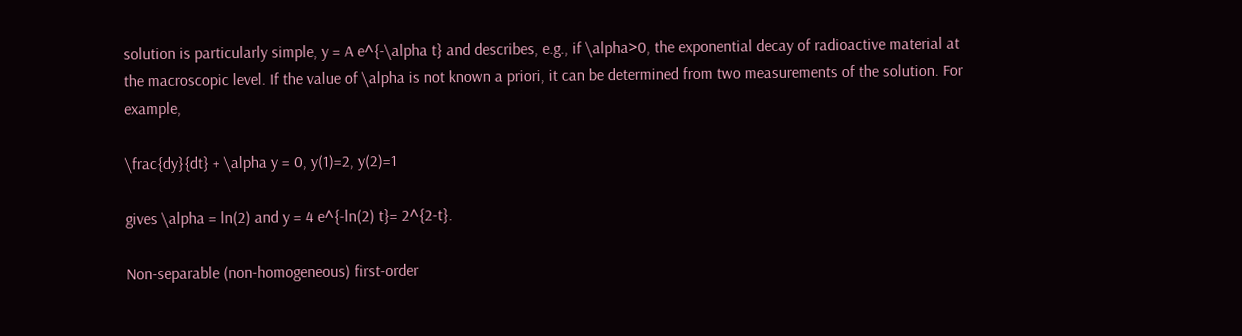solution is particularly simple, y = A e^{-\alpha t} and describes, e.g., if \alpha>0, the exponential decay of radioactive material at the macroscopic level. If the value of \alpha is not known a priori, it can be determined from two measurements of the solution. For example,

\frac{dy}{dt} + \alpha y = 0, y(1)=2, y(2)=1

gives \alpha = ln(2) and y = 4 e^{-ln(2) t}= 2^{2-t}.

Non-separable (non-homogeneous) first-order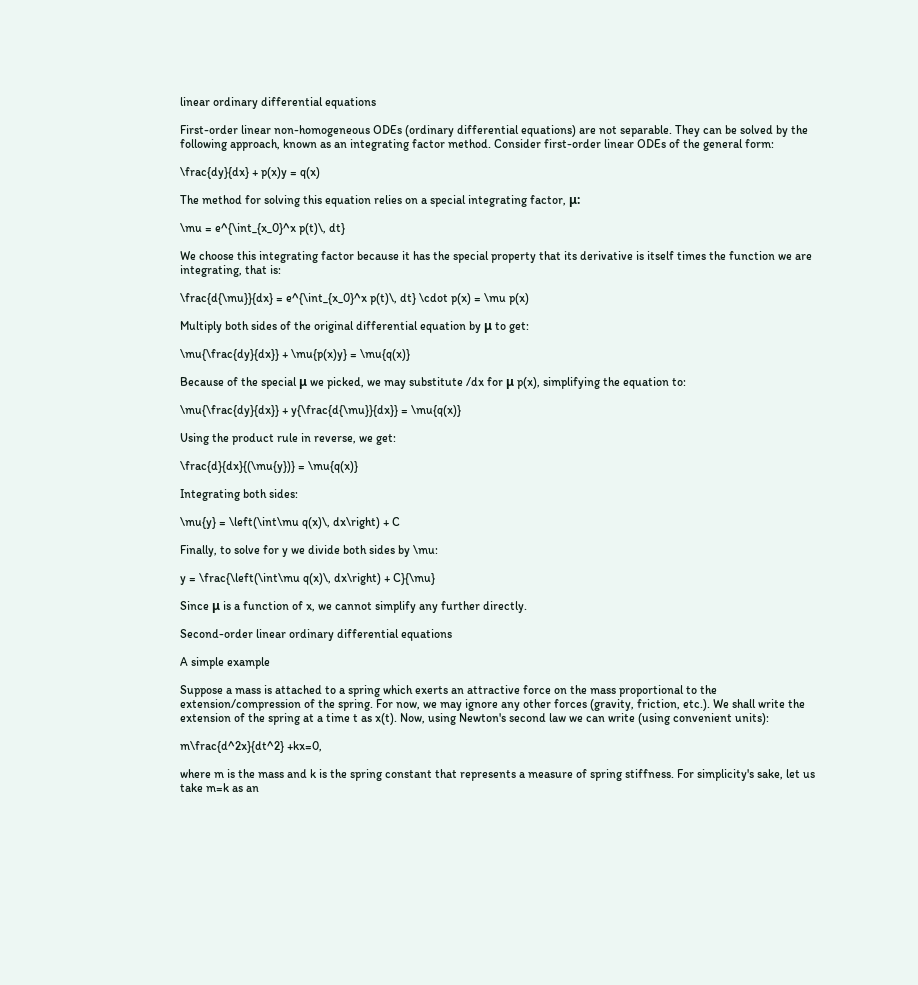linear ordinary differential equations

First-order linear non-homogeneous ODEs (ordinary differential equations) are not separable. They can be solved by the following approach, known as an integrating factor method. Consider first-order linear ODEs of the general form:

\frac{dy}{dx} + p(x)y = q(x)

The method for solving this equation relies on a special integrating factor, μ:

\mu = e^{\int_{x_0}^x p(t)\, dt}

We choose this integrating factor because it has the special property that its derivative is itself times the function we are integrating, that is:

\frac{d{\mu}}{dx} = e^{\int_{x_0}^x p(t)\, dt} \cdot p(x) = \mu p(x)

Multiply both sides of the original differential equation by μ to get:

\mu{\frac{dy}{dx}} + \mu{p(x)y} = \mu{q(x)}

Because of the special μ we picked, we may substitute /dx for μ p(x), simplifying the equation to:

\mu{\frac{dy}{dx}} + y{\frac{d{\mu}}{dx}} = \mu{q(x)}

Using the product rule in reverse, we get:

\frac{d}{dx}{(\mu{y})} = \mu{q(x)}

Integrating both sides:

\mu{y} = \left(\int\mu q(x)\, dx\right) + C

Finally, to solve for y we divide both sides by \mu:

y = \frac{\left(\int\mu q(x)\, dx\right) + C}{\mu}

Since μ is a function of x, we cannot simplify any further directly.

Second-order linear ordinary differential equations

A simple example

Suppose a mass is attached to a spring which exerts an attractive force on the mass proportional to the extension/compression of the spring. For now, we may ignore any other forces (gravity, friction, etc.). We shall write the extension of the spring at a time t as x(t). Now, using Newton's second law we can write (using convenient units):

m\frac{d^2x}{dt^2} +kx=0,

where m is the mass and k is the spring constant that represents a measure of spring stiffness. For simplicity's sake, let us take m=k as an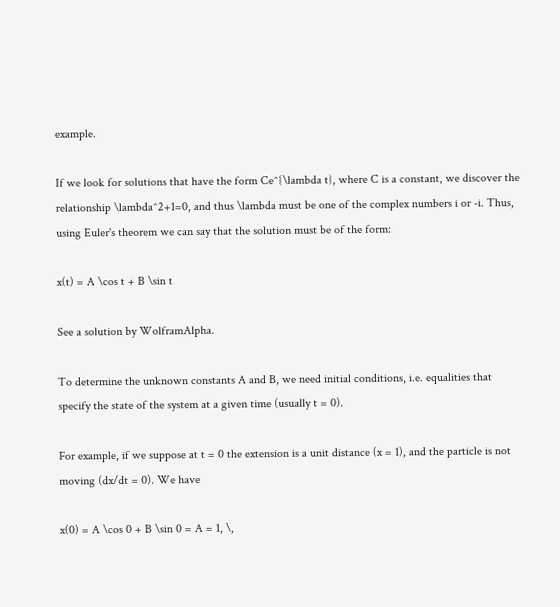example.

If we look for solutions that have the form Ce^{\lambda t}, where C is a constant, we discover the relationship \lambda^2+1=0, and thus \lambda must be one of the complex numbers i or -i. Thus, using Euler's theorem we can say that the solution must be of the form:

x(t) = A \cos t + B \sin t

See a solution by WolframAlpha.

To determine the unknown constants A and B, we need initial conditions, i.e. equalities that specify the state of the system at a given time (usually t = 0).

For example, if we suppose at t = 0 the extension is a unit distance (x = 1), and the particle is not moving (dx/dt = 0). We have

x(0) = A \cos 0 + B \sin 0 = A = 1, \,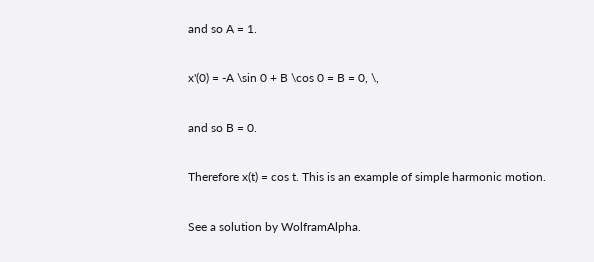and so A = 1.

x'(0) = -A \sin 0 + B \cos 0 = B = 0, \,

and so B = 0.

Therefore x(t) = cos t. This is an example of simple harmonic motion.

See a solution by WolframAlpha.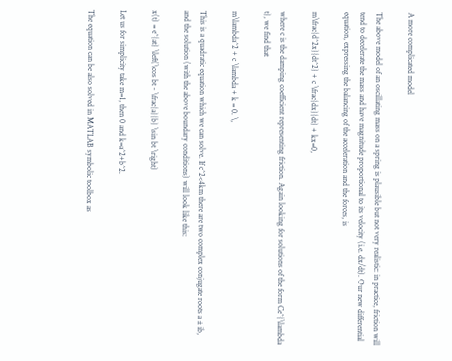A more complicated model

The above model of an oscillating mass on a spring is plausible but not very realistic: in practice, friction will tend to decelerate the mass and have magnitude proportional to its velocity (i.e. dx/dt). Our new differential equation, expressing the balancing of the acceleration and the forces, is

m\frac{d^2x}{dt^2} + c \frac{dx}{dt} + kx=0,

where c is the damping coefficient representing friction. Again looking for solutions of the form Ce^{\lambda t}, we find that

m\lambda^2 + c \lambda + k = 0. \,

This is a quadratic equation which we can solve. If c^2<4km there are two complex conjugate roots a ± ib, and the solution (with the above boundary conditions) will look like this:

x(t) = e^{at} \left(\cos bt - \frac{a}{b} \sin bt \right)

Let us for simplicity take m=1, then 0 and k=a^2+b^2.

The equation can be also solved in MATLAB symbolic toolbox as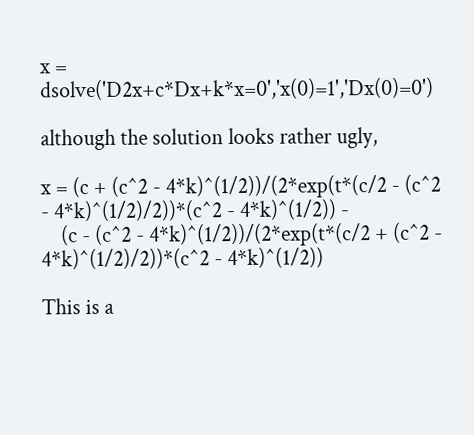x = dsolve('D2x+c*Dx+k*x=0','x(0)=1','Dx(0)=0')

although the solution looks rather ugly,

x = (c + (c^2 - 4*k)^(1/2))/(2*exp(t*(c/2 - (c^2 - 4*k)^(1/2)/2))*(c^2 - 4*k)^(1/2)) -
    (c - (c^2 - 4*k)^(1/2))/(2*exp(t*(c/2 + (c^2 - 4*k)^(1/2)/2))*(c^2 - 4*k)^(1/2))

This is a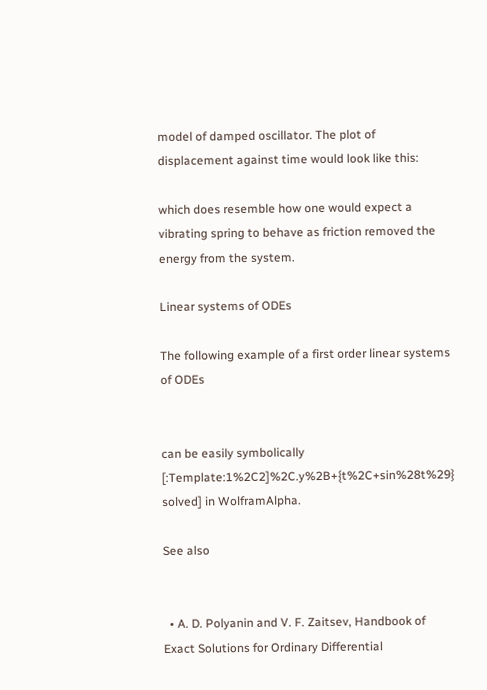model of damped oscillator. The plot of displacement against time would look like this:

which does resemble how one would expect a vibrating spring to behave as friction removed the energy from the system.

Linear systems of ODEs

The following example of a first order linear systems of ODEs


can be easily symbolically [:Template:1%2C2]%2C.y%2B+{t%2C+sin%28t%29} solved] in WolframAlpha.

See also


  • A. D. Polyanin and V. F. Zaitsev, Handbook of Exact Solutions for Ordinary Differential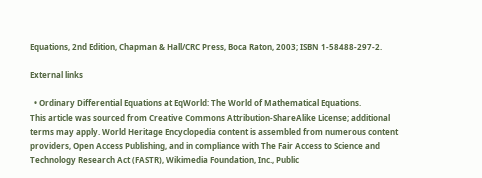Equations, 2nd Edition, Chapman & Hall/CRC Press, Boca Raton, 2003; ISBN 1-58488-297-2.

External links

  • Ordinary Differential Equations at EqWorld: The World of Mathematical Equations.
This article was sourced from Creative Commons Attribution-ShareAlike License; additional terms may apply. World Heritage Encyclopedia content is assembled from numerous content providers, Open Access Publishing, and in compliance with The Fair Access to Science and Technology Research Act (FASTR), Wikimedia Foundation, Inc., Public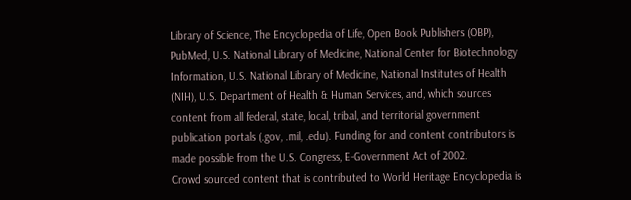Library of Science, The Encyclopedia of Life, Open Book Publishers (OBP), PubMed, U.S. National Library of Medicine, National Center for Biotechnology Information, U.S. National Library of Medicine, National Institutes of Health (NIH), U.S. Department of Health & Human Services, and, which sources content from all federal, state, local, tribal, and territorial government publication portals (.gov, .mil, .edu). Funding for and content contributors is made possible from the U.S. Congress, E-Government Act of 2002.
Crowd sourced content that is contributed to World Heritage Encyclopedia is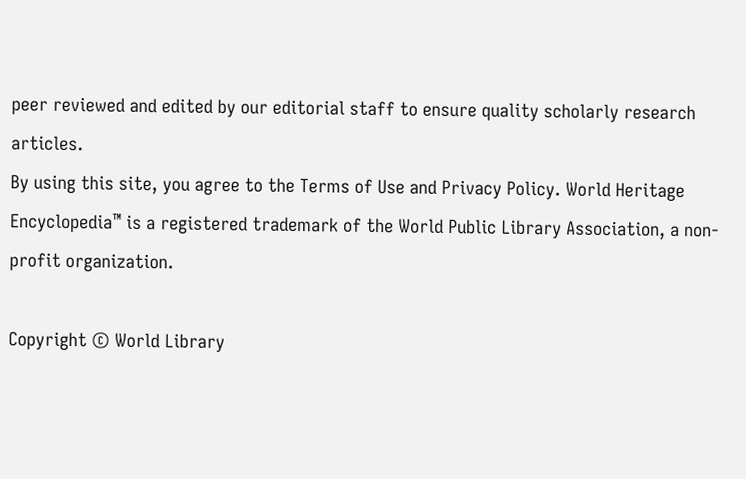peer reviewed and edited by our editorial staff to ensure quality scholarly research articles.
By using this site, you agree to the Terms of Use and Privacy Policy. World Heritage Encyclopedia™ is a registered trademark of the World Public Library Association, a non-profit organization.

Copyright © World Library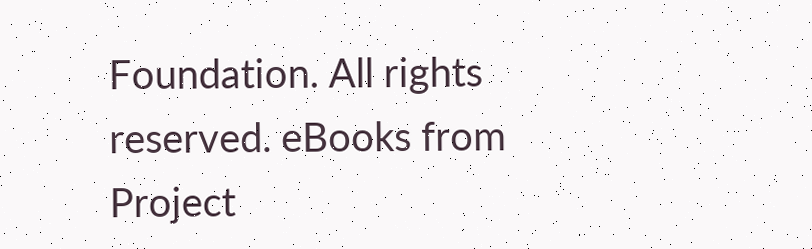Foundation. All rights reserved. eBooks from Project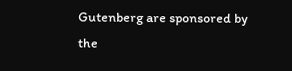Gutenberg are sponsored by the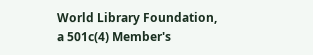World Library Foundation,
a 501c(4) Member's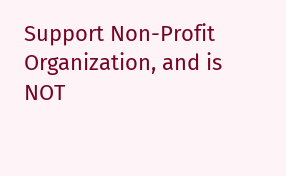Support Non-Profit Organization, and is NOT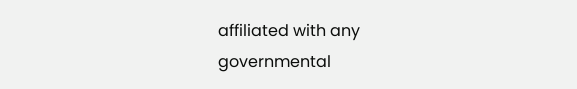affiliated with any governmental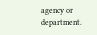agency or department.